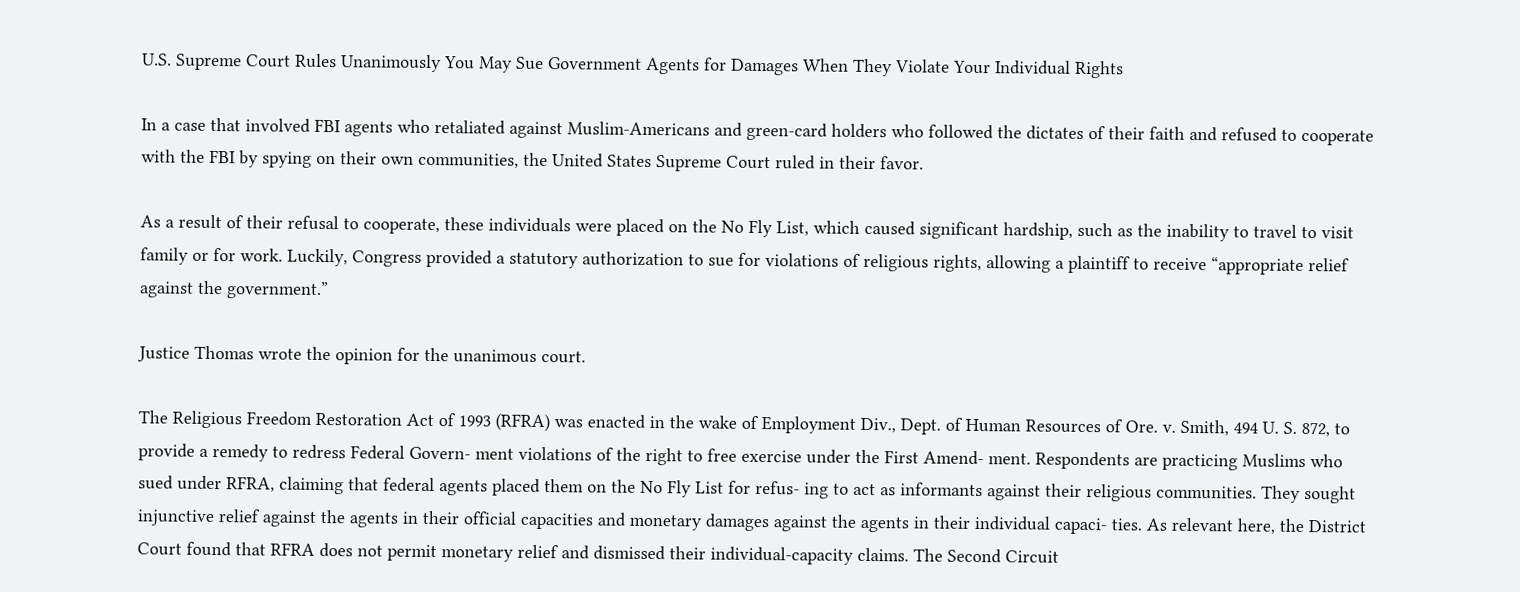U.S. Supreme Court Rules Unanimously You May Sue Government Agents for Damages When They Violate Your Individual Rights

In a case that involved FBI agents who retaliated against Muslim-Americans and green-card holders who followed the dictates of their faith and refused to cooperate with the FBI by spying on their own communities, the United States Supreme Court ruled in their favor.

As a result of their refusal to cooperate, these individuals were placed on the No Fly List, which caused significant hardship, such as the inability to travel to visit family or for work. Luckily, Congress provided a statutory authorization to sue for violations of religious rights, allowing a plaintiff to receive “appropriate relief against the government.”

Justice Thomas wrote the opinion for the unanimous court.

The Religious Freedom Restoration Act of 1993 (RFRA) was enacted in the wake of Employment Div., Dept. of Human Resources of Ore. v. Smith, 494 U. S. 872, to provide a remedy to redress Federal Govern- ment violations of the right to free exercise under the First Amend- ment. Respondents are practicing Muslims who sued under RFRA, claiming that federal agents placed them on the No Fly List for refus- ing to act as informants against their religious communities. They sought injunctive relief against the agents in their official capacities and monetary damages against the agents in their individual capaci- ties. As relevant here, the District Court found that RFRA does not permit monetary relief and dismissed their individual-capacity claims. The Second Circuit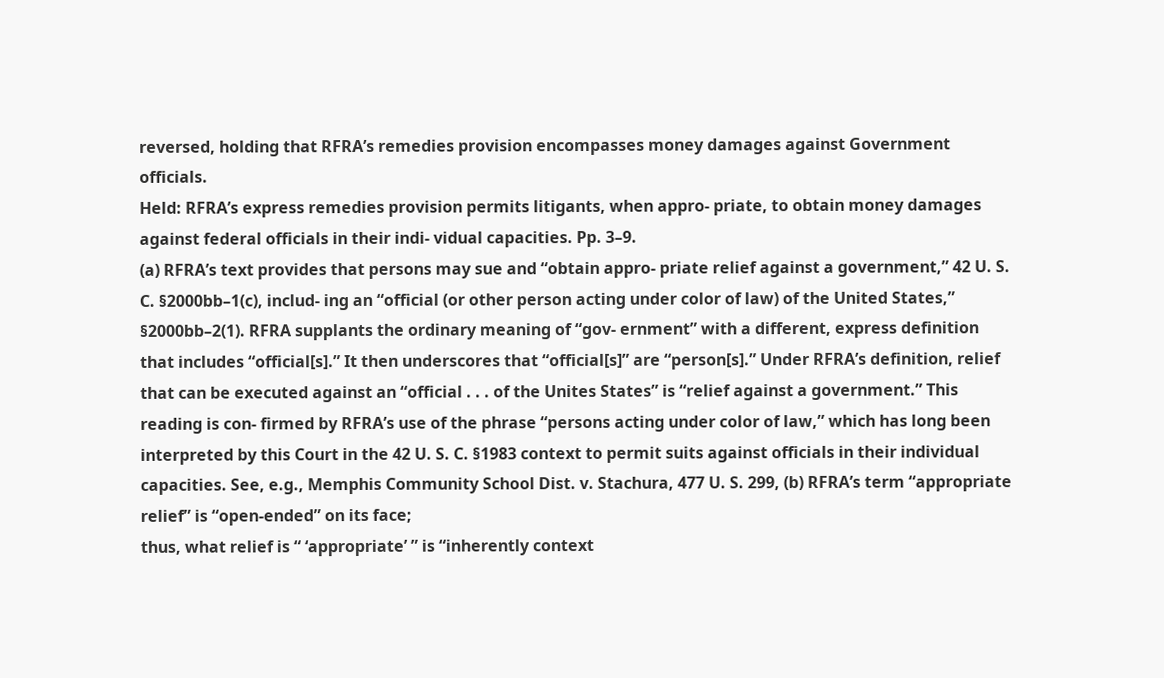reversed, holding that RFRA’s remedies provision encompasses money damages against Government officials.
Held: RFRA’s express remedies provision permits litigants, when appro- priate, to obtain money damages against federal officials in their indi- vidual capacities. Pp. 3–9.
(a) RFRA’s text provides that persons may sue and “obtain appro- priate relief against a government,” 42 U. S. C. §2000bb–1(c), includ- ing an “official (or other person acting under color of law) of the United States,” §2000bb–2(1). RFRA supplants the ordinary meaning of “gov- ernment” with a different, express definition that includes “official[s].” It then underscores that “official[s]” are “person[s].” Under RFRA’s definition, relief that can be executed against an “official . . . of the Unites States” is “relief against a government.” This reading is con- firmed by RFRA’s use of the phrase “persons acting under color of law,” which has long been interpreted by this Court in the 42 U. S. C. §1983 context to permit suits against officials in their individual capacities. See, e.g., Memphis Community School Dist. v. Stachura, 477 U. S. 299, (b) RFRA’s term “appropriate relief” is “open-ended” on its face;
thus, what relief is “ ‘appropriate’ ” is “inherently context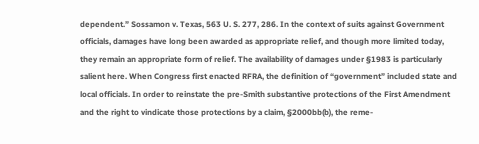dependent.” Sossamon v. Texas, 563 U. S. 277, 286. In the context of suits against Government officials, damages have long been awarded as appropriate relief, and though more limited today, they remain an appropriate form of relief. The availability of damages under §1983 is particularly salient here. When Congress first enacted RFRA, the definition of “government” included state and local officials. In order to reinstate the pre-Smith substantive protections of the First Amendment and the right to vindicate those protections by a claim, §2000bb(b), the reme-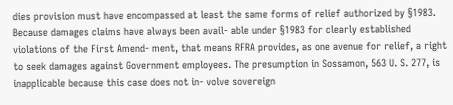dies provision must have encompassed at least the same forms of relief authorized by §1983. Because damages claims have always been avail- able under §1983 for clearly established violations of the First Amend- ment, that means RFRA provides, as one avenue for relief, a right to seek damages against Government employees. The presumption in Sossamon, 563 U. S. 277, is inapplicable because this case does not in- volve sovereign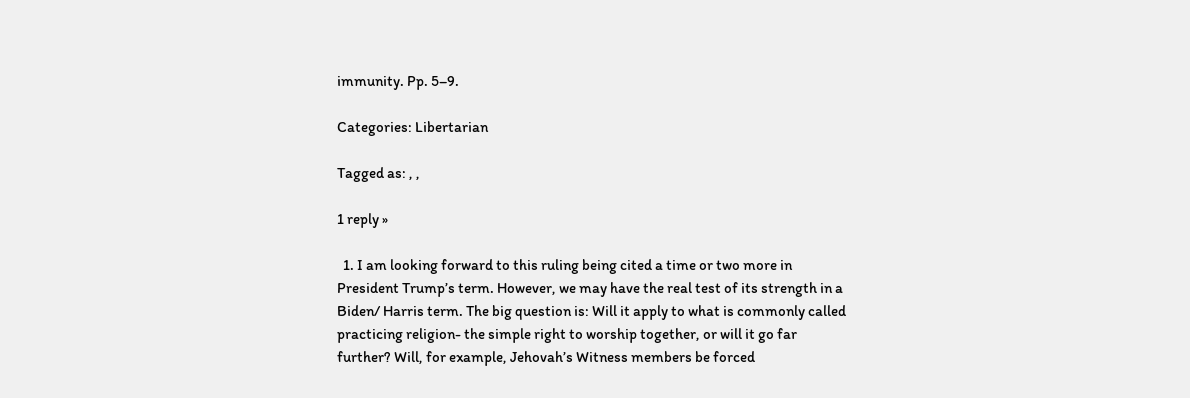immunity. Pp. 5–9.

Categories: Libertarian

Tagged as: , ,

1 reply »

  1. I am looking forward to this ruling being cited a time or two more in President Trump’s term. However, we may have the real test of its strength in a Biden/ Harris term. The big question is: Will it apply to what is commonly called practicing religion- the simple right to worship together, or will it go far further? Will, for example, Jehovah’s Witness members be forced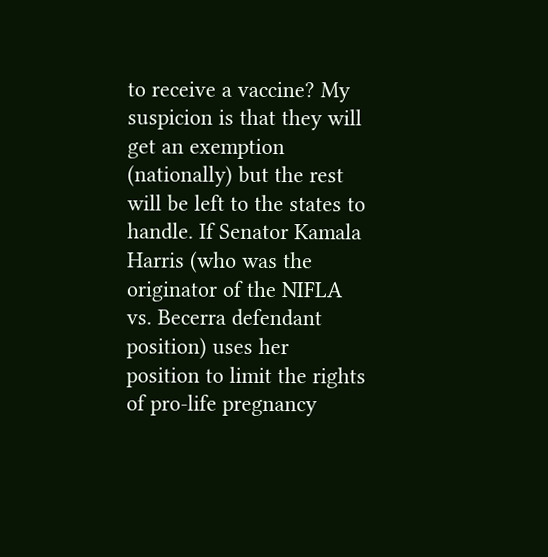to receive a vaccine? My suspicion is that they will get an exemption (nationally) but the rest will be left to the states to handle. If Senator Kamala Harris (who was the originator of the NIFLA vs. Becerra defendant position) uses her position to limit the rights of pro-life pregnancy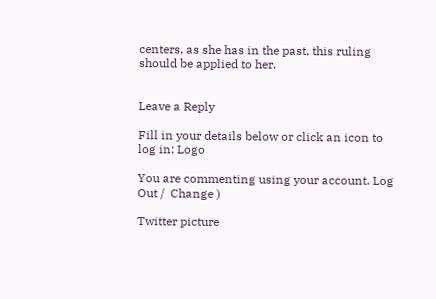centers, as she has in the past, this ruling should be applied to her.


Leave a Reply

Fill in your details below or click an icon to log in: Logo

You are commenting using your account. Log Out /  Change )

Twitter picture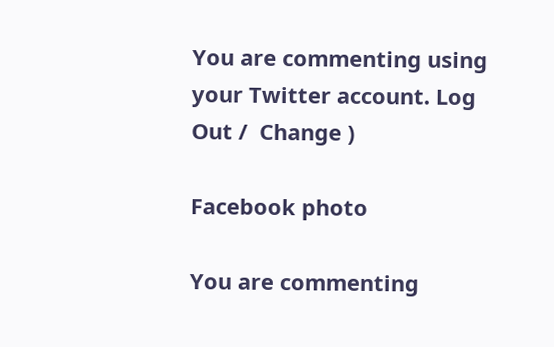You are commenting using your Twitter account. Log Out /  Change )

Facebook photo

You are commenting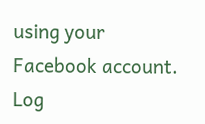using your Facebook account. Log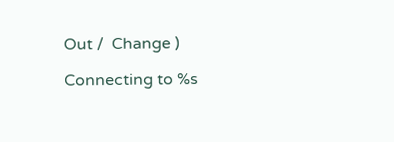Out /  Change )

Connecting to %s